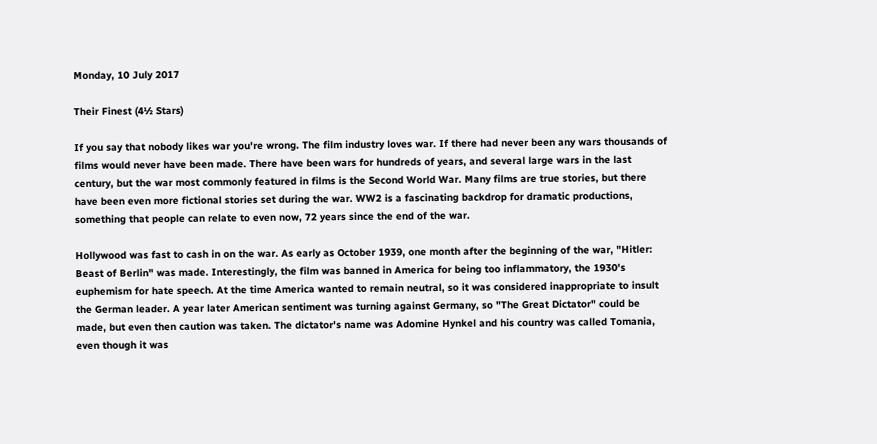Monday, 10 July 2017

Their Finest (4½ Stars)

If you say that nobody likes war you're wrong. The film industry loves war. If there had never been any wars thousands of films would never have been made. There have been wars for hundreds of years, and several large wars in the last century, but the war most commonly featured in films is the Second World War. Many films are true stories, but there have been even more fictional stories set during the war. WW2 is a fascinating backdrop for dramatic productions, something that people can relate to even now, 72 years since the end of the war.

Hollywood was fast to cash in on the war. As early as October 1939, one month after the beginning of the war, "Hitler: Beast of Berlin" was made. Interestingly, the film was banned in America for being too inflammatory, the 1930's euphemism for hate speech. At the time America wanted to remain neutral, so it was considered inappropriate to insult the German leader. A year later American sentiment was turning against Germany, so "The Great Dictator" could be made, but even then caution was taken. The dictator's name was Adomine Hynkel and his country was called Tomania, even though it was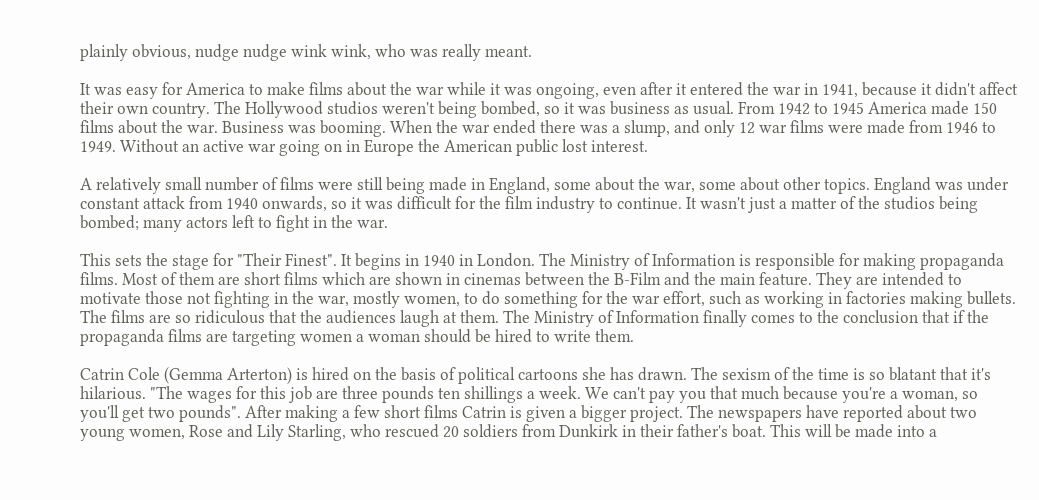plainly obvious, nudge nudge wink wink, who was really meant.

It was easy for America to make films about the war while it was ongoing, even after it entered the war in 1941, because it didn't affect their own country. The Hollywood studios weren't being bombed, so it was business as usual. From 1942 to 1945 America made 150 films about the war. Business was booming. When the war ended there was a slump, and only 12 war films were made from 1946 to 1949. Without an active war going on in Europe the American public lost interest.

A relatively small number of films were still being made in England, some about the war, some about other topics. England was under constant attack from 1940 onwards, so it was difficult for the film industry to continue. It wasn't just a matter of the studios being bombed; many actors left to fight in the war.

This sets the stage for "Their Finest". It begins in 1940 in London. The Ministry of Information is responsible for making propaganda films. Most of them are short films which are shown in cinemas between the B-Film and the main feature. They are intended to motivate those not fighting in the war, mostly women, to do something for the war effort, such as working in factories making bullets. The films are so ridiculous that the audiences laugh at them. The Ministry of Information finally comes to the conclusion that if the propaganda films are targeting women a woman should be hired to write them.

Catrin Cole (Gemma Arterton) is hired on the basis of political cartoons she has drawn. The sexism of the time is so blatant that it's hilarious. "The wages for this job are three pounds ten shillings a week. We can't pay you that much because you're a woman, so you'll get two pounds". After making a few short films Catrin is given a bigger project. The newspapers have reported about two young women, Rose and Lily Starling, who rescued 20 soldiers from Dunkirk in their father's boat. This will be made into a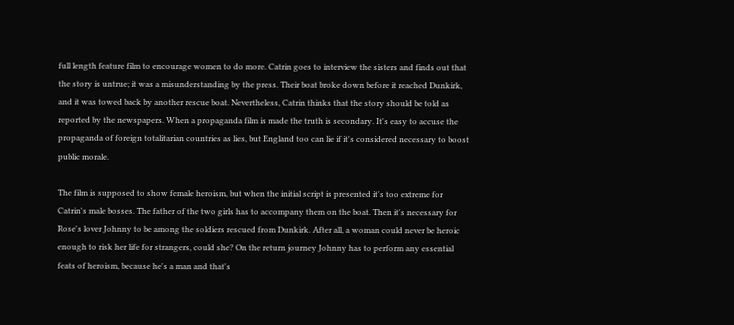full length feature film to encourage women to do more. Catrin goes to interview the sisters and finds out that the story is untrue; it was a misunderstanding by the press. Their boat broke down before it reached Dunkirk, and it was towed back by another rescue boat. Nevertheless, Catrin thinks that the story should be told as reported by the newspapers. When a propaganda film is made the truth is secondary. It's easy to accuse the propaganda of foreign totalitarian countries as lies, but England too can lie if it's considered necessary to boost public morale.

The film is supposed to show female heroism, but when the initial script is presented it's too extreme for Catrin's male bosses. The father of the two girls has to accompany them on the boat. Then it's necessary for Rose's lover Johnny to be among the soldiers rescued from Dunkirk. After all, a woman could never be heroic enough to risk her life for strangers, could she? On the return journey Johnny has to perform any essential feats of heroism, because he's a man and that's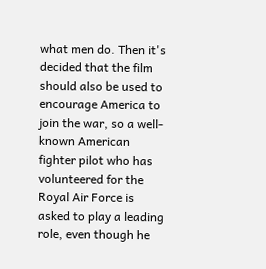what men do. Then it's decided that the film should also be used to encourage America to join the war, so a well-known American fighter pilot who has volunteered for the Royal Air Force is asked to play a leading role, even though he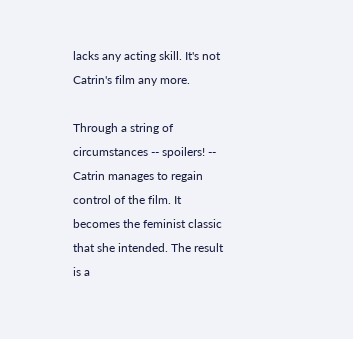lacks any acting skill. It's not Catrin's film any more.

Through a string of circumstances -- spoilers! -- Catrin manages to regain control of the film. It becomes the feminist classic that she intended. The result is a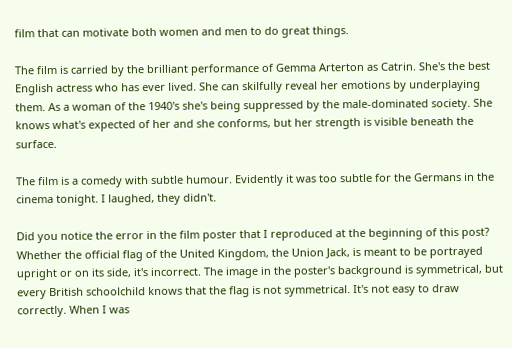film that can motivate both women and men to do great things.

The film is carried by the brilliant performance of Gemma Arterton as Catrin. She's the best English actress who has ever lived. She can skilfully reveal her emotions by underplaying them. As a woman of the 1940's she's being suppressed by the male-dominated society. She knows what's expected of her and she conforms, but her strength is visible beneath the surface.

The film is a comedy with subtle humour. Evidently it was too subtle for the Germans in the cinema tonight. I laughed, they didn't.

Did you notice the error in the film poster that I reproduced at the beginning of this post? Whether the official flag of the United Kingdom, the Union Jack, is meant to be portrayed upright or on its side, it's incorrect. The image in the poster's background is symmetrical, but every British schoolchild knows that the flag is not symmetrical. It's not easy to draw correctly. When I was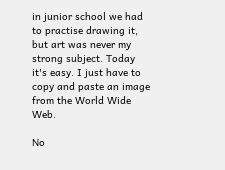in junior school we had to practise drawing it, but art was never my strong subject. Today it's easy. I just have to copy and paste an image from the World Wide Web.

No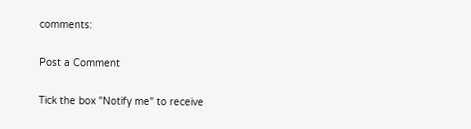comments:

Post a Comment

Tick the box "Notify me" to receive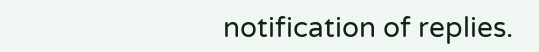notification of replies.